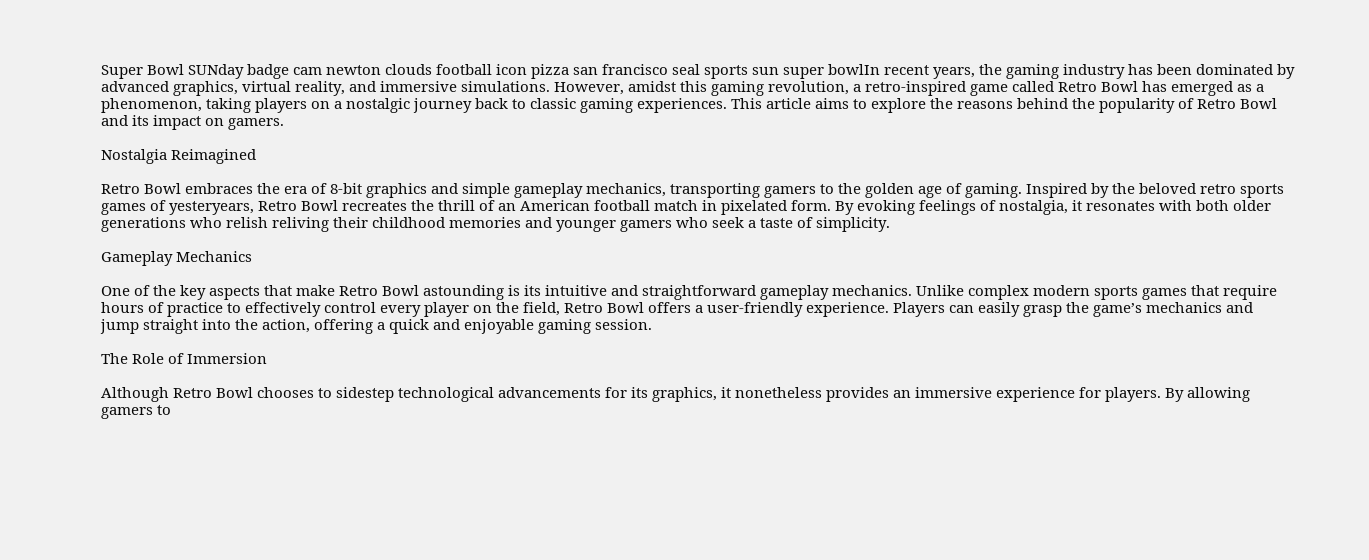Super Bowl SUNday badge cam newton clouds football icon pizza san francisco seal sports sun super bowlIn recent years, the gaming industry has been dominated by advanced graphics, virtual reality, and immersive simulations. However, amidst this gaming revolution, a retro-inspired game called Retro Bowl has emerged as a phenomenon, taking players on a nostalgic journey back to classic gaming experiences. This article aims to explore the reasons behind the popularity of Retro Bowl and its impact on gamers.

Nostalgia Reimagined

Retro Bowl embraces the era of 8-bit graphics and simple gameplay mechanics, transporting gamers to the golden age of gaming. Inspired by the beloved retro sports games of yesteryears, Retro Bowl recreates the thrill of an American football match in pixelated form. By evoking feelings of nostalgia, it resonates with both older generations who relish reliving their childhood memories and younger gamers who seek a taste of simplicity.

Gameplay Mechanics

One of the key aspects that make Retro Bowl astounding is its intuitive and straightforward gameplay mechanics. Unlike complex modern sports games that require hours of practice to effectively control every player on the field, Retro Bowl offers a user-friendly experience. Players can easily grasp the game’s mechanics and jump straight into the action, offering a quick and enjoyable gaming session.

The Role of Immersion

Although Retro Bowl chooses to sidestep technological advancements for its graphics, it nonetheless provides an immersive experience for players. By allowing gamers to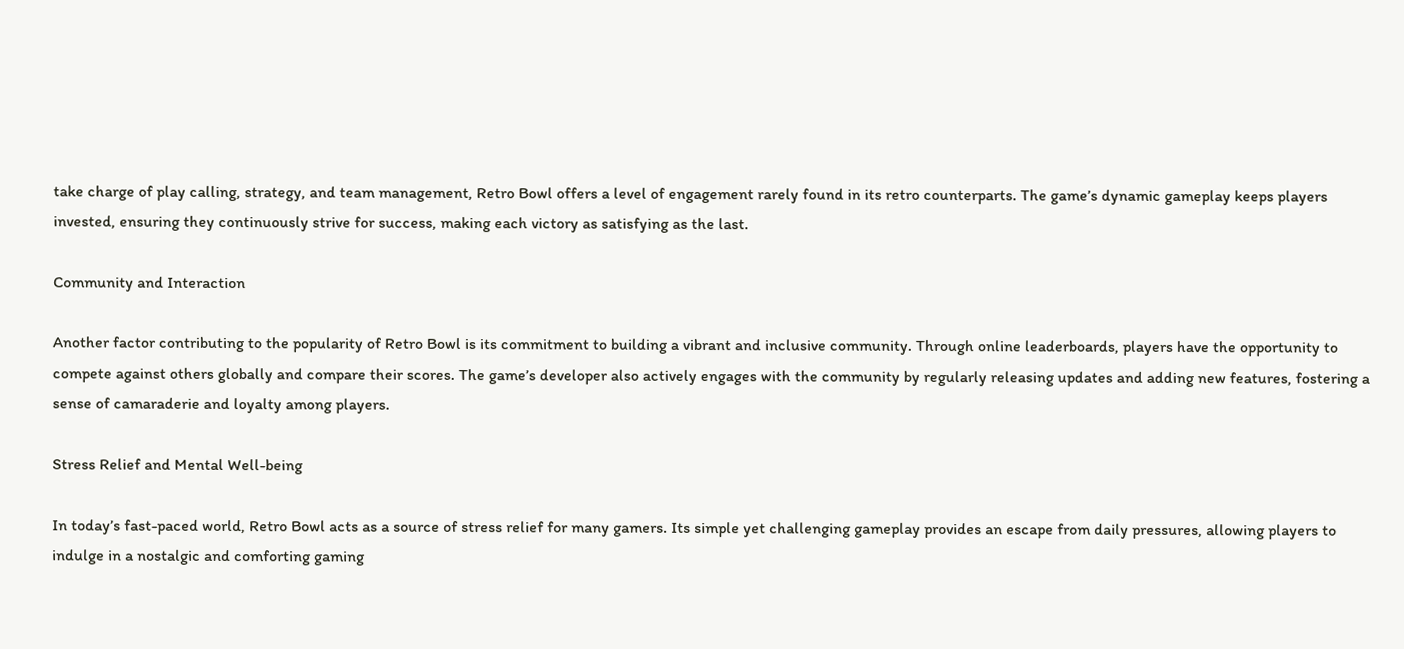take charge of play calling, strategy, and team management, Retro Bowl offers a level of engagement rarely found in its retro counterparts. The game’s dynamic gameplay keeps players invested, ensuring they continuously strive for success, making each victory as satisfying as the last.

Community and Interaction

Another factor contributing to the popularity of Retro Bowl is its commitment to building a vibrant and inclusive community. Through online leaderboards, players have the opportunity to compete against others globally and compare their scores. The game’s developer also actively engages with the community by regularly releasing updates and adding new features, fostering a sense of camaraderie and loyalty among players.

Stress Relief and Mental Well-being

In today’s fast-paced world, Retro Bowl acts as a source of stress relief for many gamers. Its simple yet challenging gameplay provides an escape from daily pressures, allowing players to indulge in a nostalgic and comforting gaming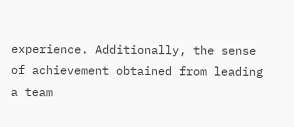experience. Additionally, the sense of achievement obtained from leading a team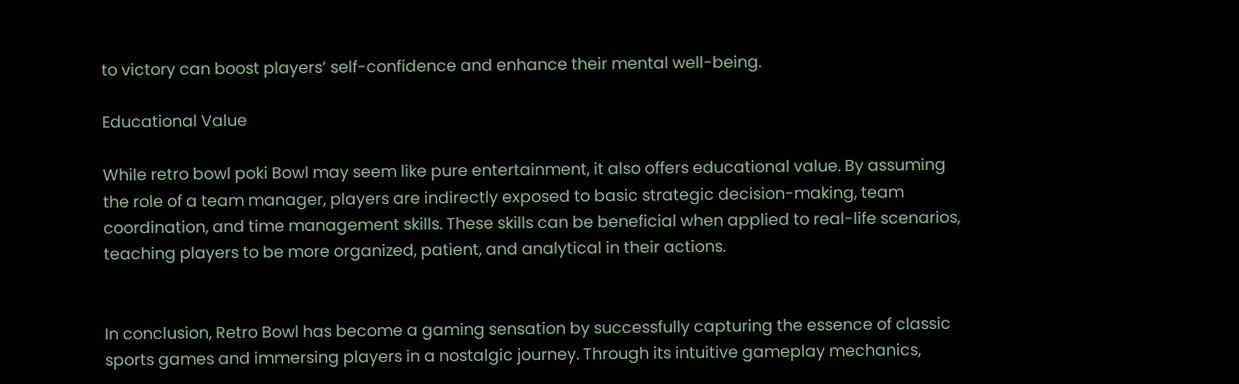to victory can boost players’ self-confidence and enhance their mental well-being.

Educational Value

While retro bowl poki Bowl may seem like pure entertainment, it also offers educational value. By assuming the role of a team manager, players are indirectly exposed to basic strategic decision-making, team coordination, and time management skills. These skills can be beneficial when applied to real-life scenarios, teaching players to be more organized, patient, and analytical in their actions.


In conclusion, Retro Bowl has become a gaming sensation by successfully capturing the essence of classic sports games and immersing players in a nostalgic journey. Through its intuitive gameplay mechanics,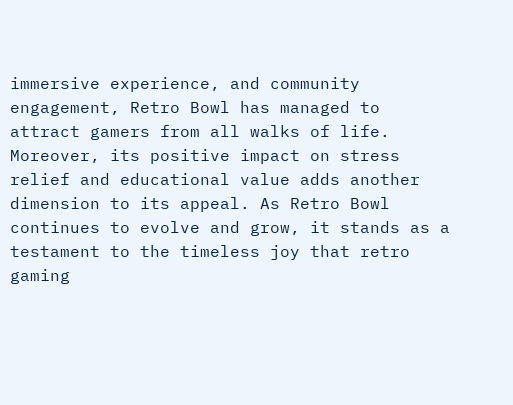immersive experience, and community engagement, Retro Bowl has managed to attract gamers from all walks of life. Moreover, its positive impact on stress relief and educational value adds another dimension to its appeal. As Retro Bowl continues to evolve and grow, it stands as a testament to the timeless joy that retro gaming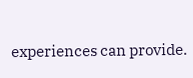experiences can provide.